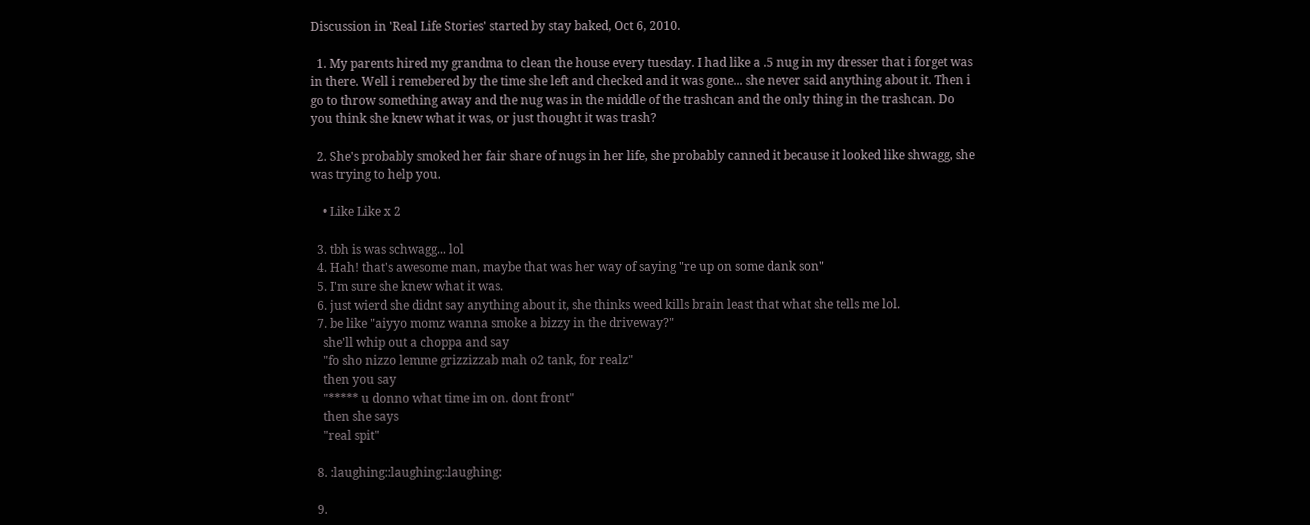Discussion in 'Real Life Stories' started by stay baked, Oct 6, 2010.

  1. My parents hired my grandma to clean the house every tuesday. I had like a .5 nug in my dresser that i forget was in there. Well i remebered by the time she left and checked and it was gone... she never said anything about it. Then i go to throw something away and the nug was in the middle of the trashcan and the only thing in the trashcan. Do you think she knew what it was, or just thought it was trash?

  2. She's probably smoked her fair share of nugs in her life, she probably canned it because it looked like shwagg, she was trying to help you.

    • Like Like x 2

  3. tbh is was schwagg... lol
  4. Hah! that's awesome man, maybe that was her way of saying "re up on some dank son"
  5. I'm sure she knew what it was.
  6. just wierd she didnt say anything about it, she thinks weed kills brain least that what she tells me lol.
  7. be like "aiyyo momz wanna smoke a bizzy in the driveway?"
    she'll whip out a choppa and say
    "fo sho nizzo lemme grizzizzab mah o2 tank, for realz"
    then you say
    "***** u donno what time im on. dont front"
    then she says
    "real spit"

  8. :laughing::laughing::laughing:

  9.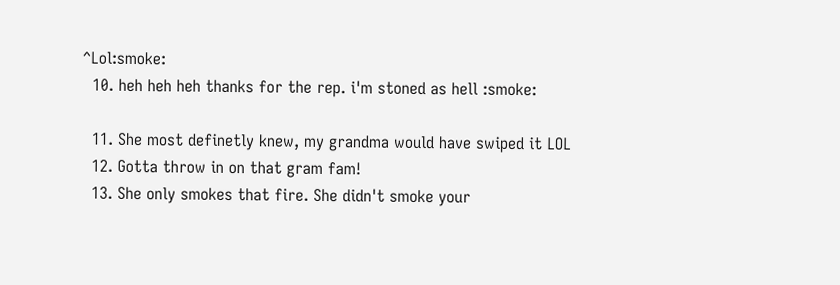^Lol:smoke:
  10. heh heh heh thanks for the rep. i'm stoned as hell :smoke:

  11. She most definetly knew, my grandma would have swiped it LOL
  12. Gotta throw in on that gram fam!
  13. She only smokes that fire. She didn't smoke your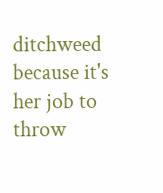ditchweed because it's her job to throw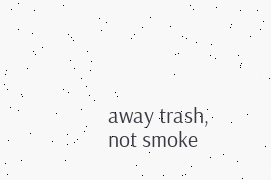away trash, not smoke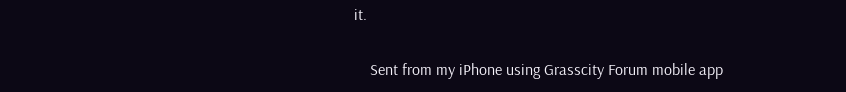it.

    Sent from my iPhone using Grasscity Forum mobile app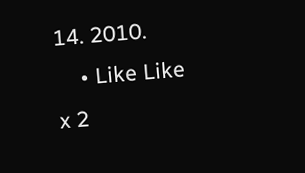14. 2010.
    • Like Like x 2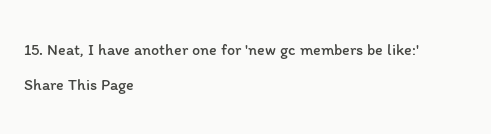15. Neat, I have another one for 'new gc members be like:'

Share This Page